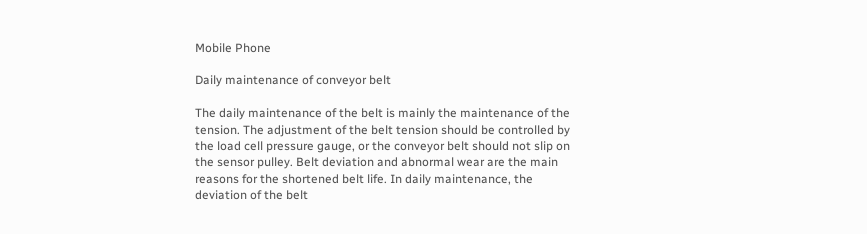Mobile Phone

Daily maintenance of conveyor belt

The daily maintenance of the belt is mainly the maintenance of the tension. The adjustment of the belt tension should be controlled by the load cell pressure gauge, or the conveyor belt should not slip on the sensor pulley. Belt deviation and abnormal wear are the main reasons for the shortened belt life. In daily maintenance, the deviation of the belt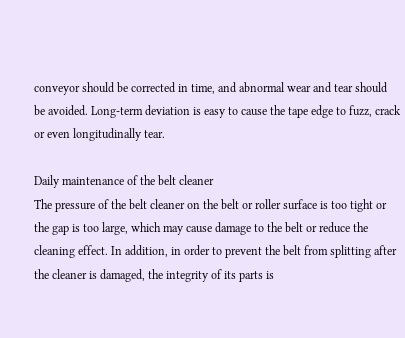conveyor should be corrected in time, and abnormal wear and tear should be avoided. Long-term deviation is easy to cause the tape edge to fuzz, crack or even longitudinally tear.

Daily maintenance of the belt cleaner
The pressure of the belt cleaner on the belt or roller surface is too tight or the gap is too large, which may cause damage to the belt or reduce the cleaning effect. In addition, in order to prevent the belt from splitting after the cleaner is damaged, the integrity of its parts is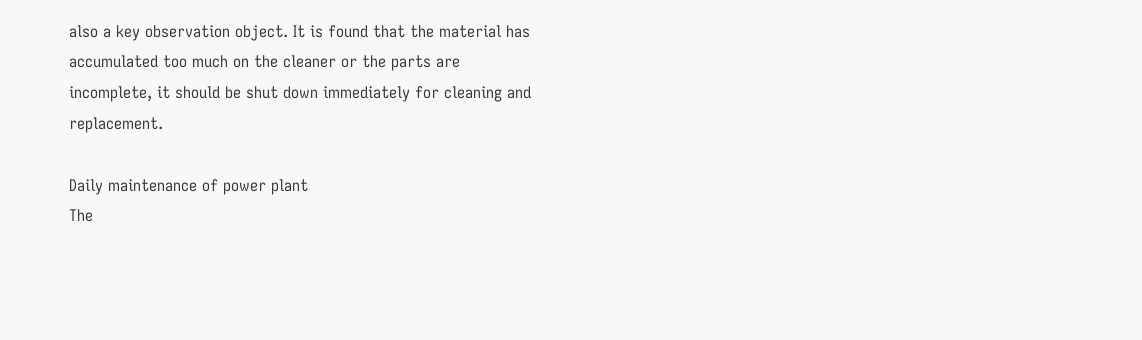also a key observation object. It is found that the material has accumulated too much on the cleaner or the parts are incomplete, it should be shut down immediately for cleaning and replacement.

Daily maintenance of power plant
The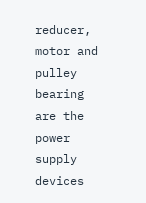reducer, motor and pulley bearing are the power supply devices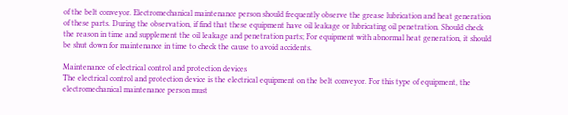of the belt conveyor. Electromechanical maintenance person should frequently observe the grease lubrication and heat generation of these parts. During the observation, if find that these equipment have oil leakage or lubricating oil penetration. Should check the reason in time and supplement the oil leakage and penetration parts; For equipment with abnormal heat generation, it should be shut down for maintenance in time to check the cause to avoid accidents.

Maintenance of electrical control and protection devices
The electrical control and protection device is the electrical equipment on the belt conveyor. For this type of equipment, the electromechanical maintenance person must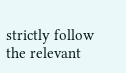strictly follow the relevant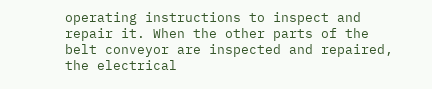operating instructions to inspect and repair it. When the other parts of the belt conveyor are inspected and repaired, the electrical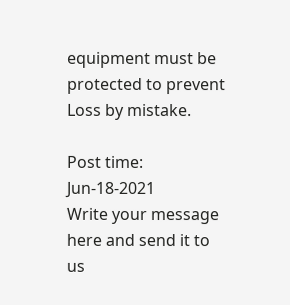equipment must be protected to prevent Loss by mistake.

Post time: Jun-18-2021
Write your message here and send it to us